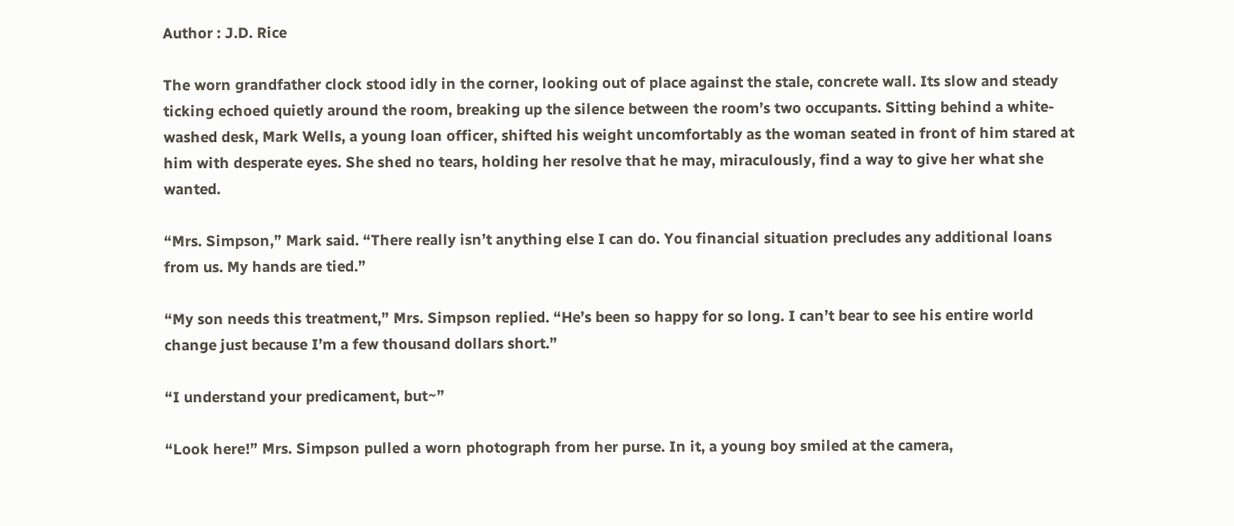Author : J.D. Rice

The worn grandfather clock stood idly in the corner, looking out of place against the stale, concrete wall. Its slow and steady ticking echoed quietly around the room, breaking up the silence between the room’s two occupants. Sitting behind a white-washed desk, Mark Wells, a young loan officer, shifted his weight uncomfortably as the woman seated in front of him stared at him with desperate eyes. She shed no tears, holding her resolve that he may, miraculously, find a way to give her what she wanted.

“Mrs. Simpson,” Mark said. “There really isn’t anything else I can do. You financial situation precludes any additional loans from us. My hands are tied.”

“My son needs this treatment,” Mrs. Simpson replied. “He’s been so happy for so long. I can’t bear to see his entire world change just because I’m a few thousand dollars short.”

“I understand your predicament, but~”

“Look here!” Mrs. Simpson pulled a worn photograph from her purse. In it, a young boy smiled at the camera,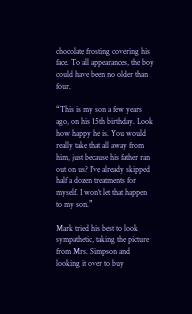chocolate frosting covering his face. To all appearances, the boy could have been no older than four.

“This is my son a few years ago, on his 15th birthday. Look how happy he is. You would really take that all away from him, just because his father ran out on us? I’ve already skipped half a dozen treatments for myself. I won’t let that happen to my son.”

Mark tried his best to look sympathetic, taking the picture from Mrs. Simpson and looking it over to buy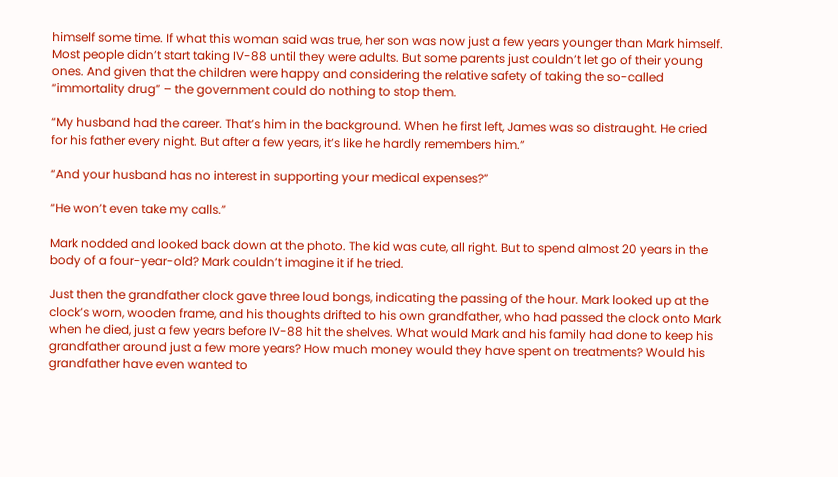himself some time. If what this woman said was true, her son was now just a few years younger than Mark himself. Most people didn’t start taking IV-88 until they were adults. But some parents just couldn’t let go of their young ones. And given that the children were happy and considering the relative safety of taking the so-called “immortality drug” – the government could do nothing to stop them.

“My husband had the career. That’s him in the background. When he first left, James was so distraught. He cried for his father every night. But after a few years, it’s like he hardly remembers him.”

“And your husband has no interest in supporting your medical expenses?”

“He won’t even take my calls.”

Mark nodded and looked back down at the photo. The kid was cute, all right. But to spend almost 20 years in the body of a four-year-old? Mark couldn’t imagine it if he tried.

Just then the grandfather clock gave three loud bongs, indicating the passing of the hour. Mark looked up at the clock’s worn, wooden frame, and his thoughts drifted to his own grandfather, who had passed the clock onto Mark when he died, just a few years before IV-88 hit the shelves. What would Mark and his family had done to keep his grandfather around just a few more years? How much money would they have spent on treatments? Would his grandfather have even wanted to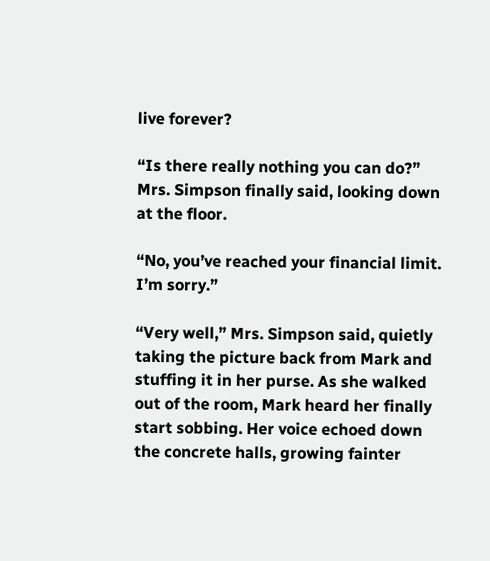live forever?

“Is there really nothing you can do?” Mrs. Simpson finally said, looking down at the floor.

“No, you’ve reached your financial limit. I’m sorry.”

“Very well,” Mrs. Simpson said, quietly taking the picture back from Mark and stuffing it in her purse. As she walked out of the room, Mark heard her finally start sobbing. Her voice echoed down the concrete halls, growing fainter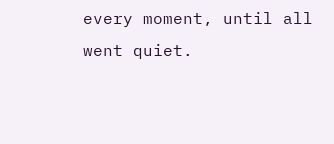every moment, until all went quiet.